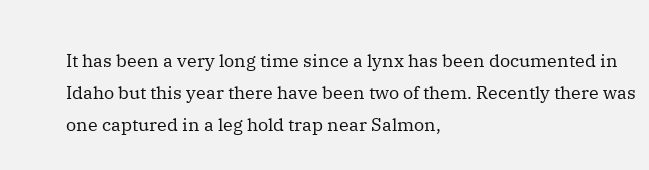It has been a very long time since a lynx has been documented in Idaho but this year there have been two of them. Recently there was one captured in a leg hold trap near Salmon,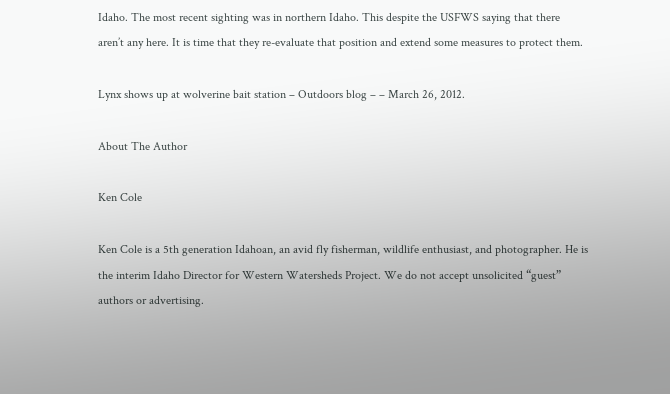Idaho. The most recent sighting was in northern Idaho. This despite the USFWS saying that there aren’t any here. It is time that they re-evaluate that position and extend some measures to protect them.

Lynx shows up at wolverine bait station – Outdoors blog – – March 26, 2012.

About The Author

Ken Cole

Ken Cole is a 5th generation Idahoan, an avid fly fisherman, wildlife enthusiast, and photographer. He is the interim Idaho Director for Western Watersheds Project. We do not accept unsolicited “guest” authors or advertising.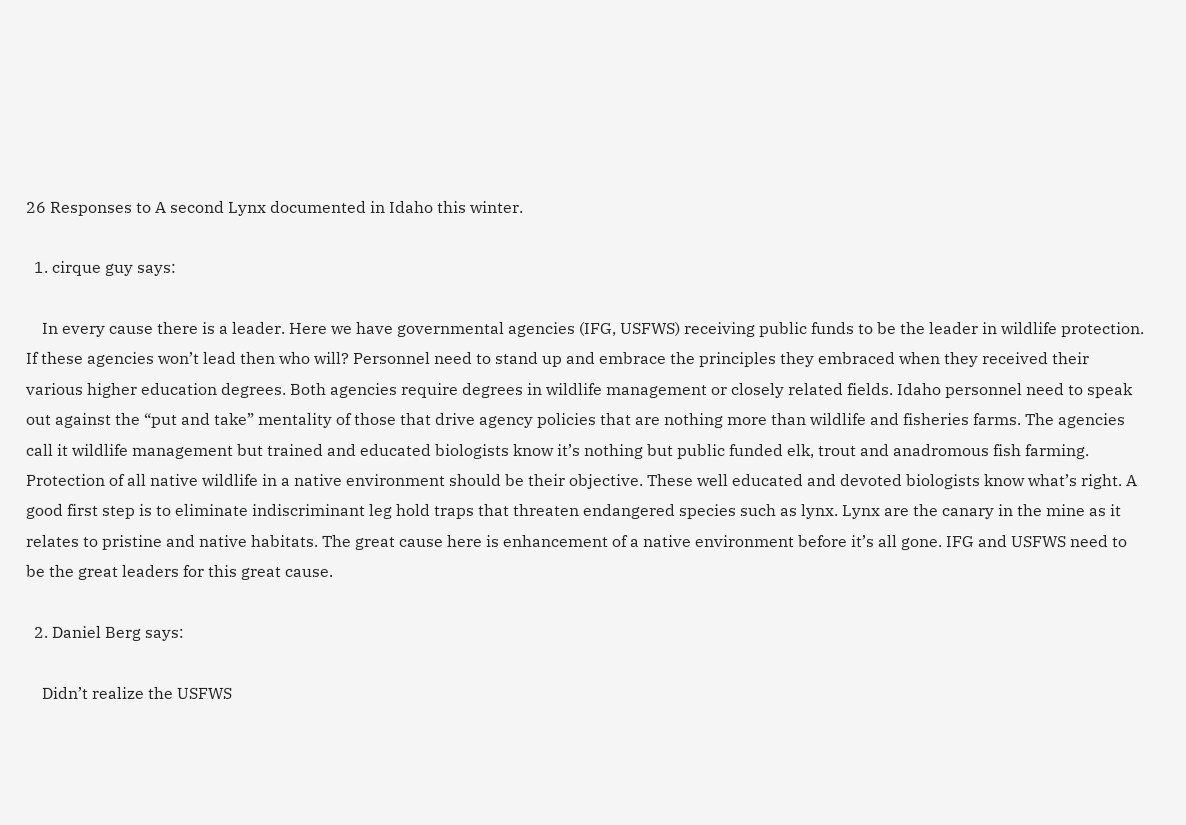26 Responses to A second Lynx documented in Idaho this winter.

  1. cirque guy says:

    In every cause there is a leader. Here we have governmental agencies (IFG, USFWS) receiving public funds to be the leader in wildlife protection. If these agencies won’t lead then who will? Personnel need to stand up and embrace the principles they embraced when they received their various higher education degrees. Both agencies require degrees in wildlife management or closely related fields. Idaho personnel need to speak out against the “put and take” mentality of those that drive agency policies that are nothing more than wildlife and fisheries farms. The agencies call it wildlife management but trained and educated biologists know it’s nothing but public funded elk, trout and anadromous fish farming. Protection of all native wildlife in a native environment should be their objective. These well educated and devoted biologists know what’s right. A good first step is to eliminate indiscriminant leg hold traps that threaten endangered species such as lynx. Lynx are the canary in the mine as it relates to pristine and native habitats. The great cause here is enhancement of a native environment before it’s all gone. IFG and USFWS need to be the great leaders for this great cause.

  2. Daniel Berg says:

    Didn’t realize the USFWS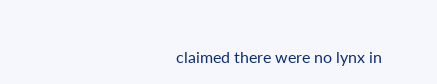claimed there were no lynx in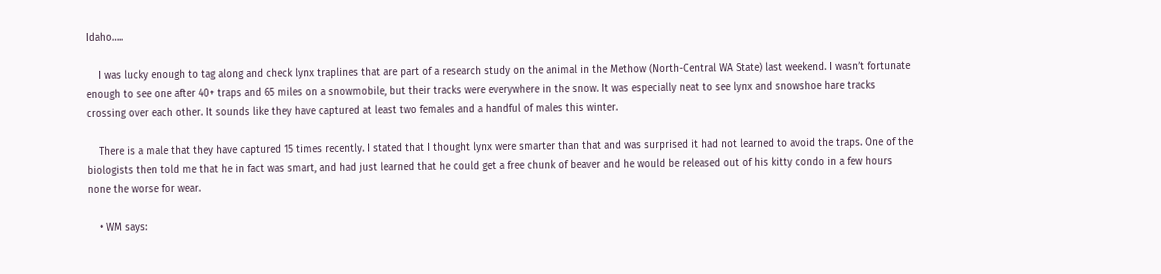Idaho…..

    I was lucky enough to tag along and check lynx traplines that are part of a research study on the animal in the Methow (North-Central WA State) last weekend. I wasn’t fortunate enough to see one after 40+ traps and 65 miles on a snowmobile, but their tracks were everywhere in the snow. It was especially neat to see lynx and snowshoe hare tracks crossing over each other. It sounds like they have captured at least two females and a handful of males this winter.

    There is a male that they have captured 15 times recently. I stated that I thought lynx were smarter than that and was surprised it had not learned to avoid the traps. One of the biologists then told me that he in fact was smart, and had just learned that he could get a free chunk of beaver and he would be released out of his kitty condo in a few hours none the worse for wear.

    • WM says: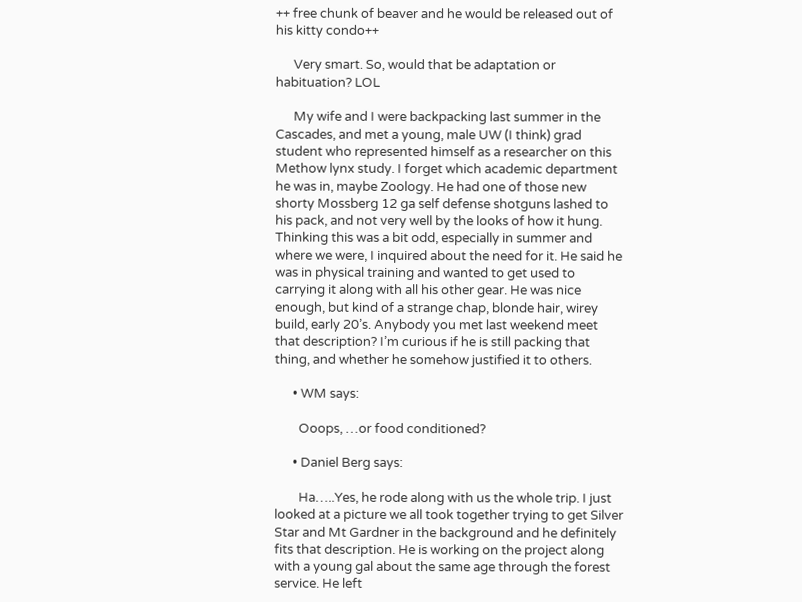++ free chunk of beaver and he would be released out of his kitty condo++

      Very smart. So, would that be adaptation or habituation? LOL

      My wife and I were backpacking last summer in the Cascades, and met a young, male UW (I think) grad student who represented himself as a researcher on this Methow lynx study. I forget which academic department he was in, maybe Zoology. He had one of those new shorty Mossberg 12 ga self defense shotguns lashed to his pack, and not very well by the looks of how it hung. Thinking this was a bit odd, especially in summer and where we were, I inquired about the need for it. He said he was in physical training and wanted to get used to carrying it along with all his other gear. He was nice enough, but kind of a strange chap, blonde hair, wirey build, early 20’s. Anybody you met last weekend meet that description? I’m curious if he is still packing that thing, and whether he somehow justified it to others.

      • WM says:

        Ooops, …or food conditioned?

      • Daniel Berg says:

        Ha…..Yes, he rode along with us the whole trip. I just looked at a picture we all took together trying to get Silver Star and Mt Gardner in the background and he definitely fits that description. He is working on the project along with a young gal about the same age through the forest service. He left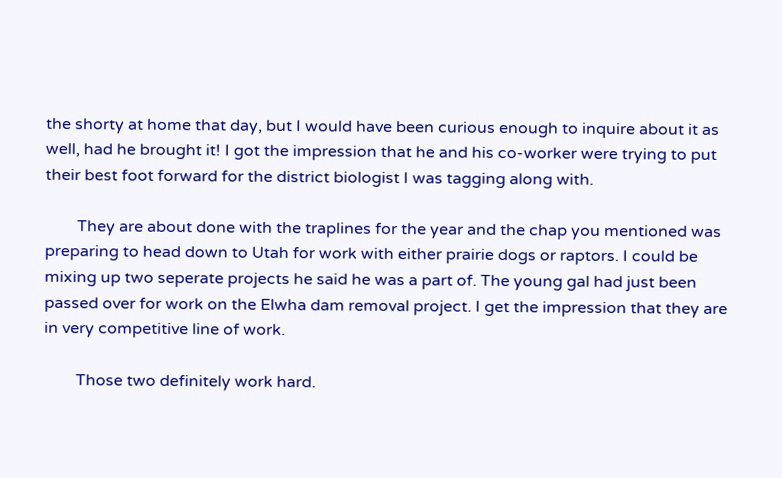the shorty at home that day, but I would have been curious enough to inquire about it as well, had he brought it! I got the impression that he and his co-worker were trying to put their best foot forward for the district biologist I was tagging along with.

        They are about done with the traplines for the year and the chap you mentioned was preparing to head down to Utah for work with either prairie dogs or raptors. I could be mixing up two seperate projects he said he was a part of. The young gal had just been passed over for work on the Elwha dam removal project. I get the impression that they are in very competitive line of work.

        Those two definitely work hard.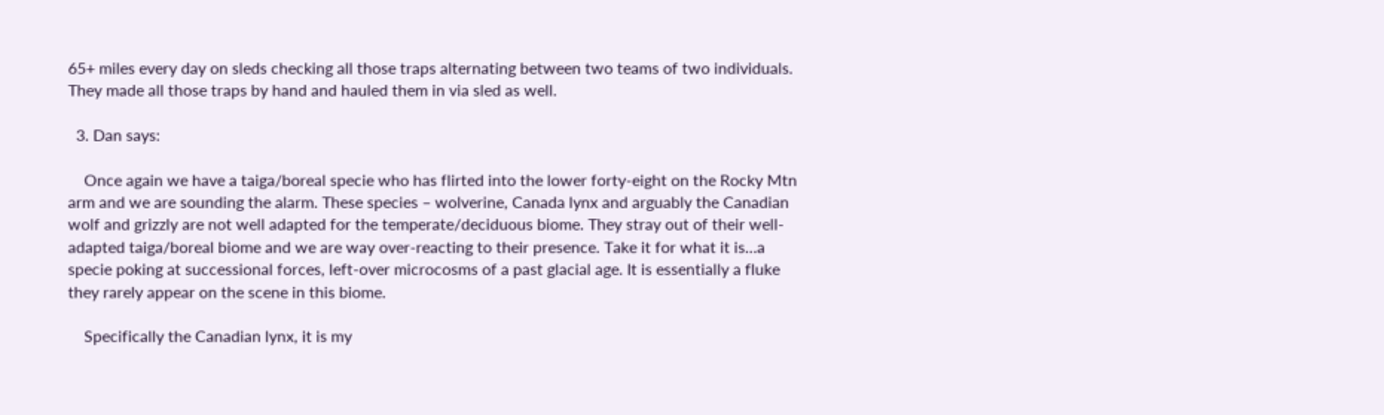65+ miles every day on sleds checking all those traps alternating between two teams of two individuals. They made all those traps by hand and hauled them in via sled as well.

  3. Dan says:

    Once again we have a taiga/boreal specie who has flirted into the lower forty-eight on the Rocky Mtn arm and we are sounding the alarm. These species – wolverine, Canada lynx and arguably the Canadian wolf and grizzly are not well adapted for the temperate/deciduous biome. They stray out of their well-adapted taiga/boreal biome and we are way over-reacting to their presence. Take it for what it is…a specie poking at successional forces, left-over microcosms of a past glacial age. It is essentially a fluke they rarely appear on the scene in this biome.

    Specifically the Canadian lynx, it is my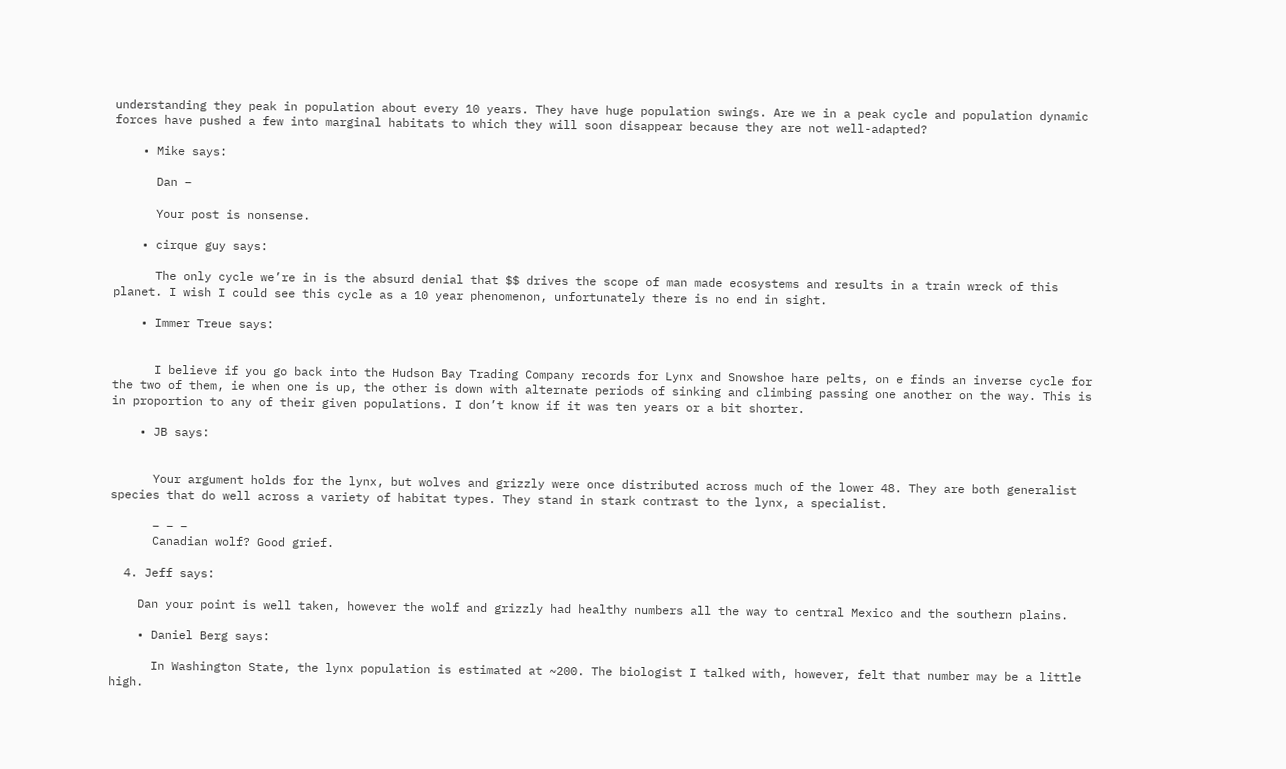understanding they peak in population about every 10 years. They have huge population swings. Are we in a peak cycle and population dynamic forces have pushed a few into marginal habitats to which they will soon disappear because they are not well-adapted?

    • Mike says:

      Dan –

      Your post is nonsense.

    • cirque guy says:

      The only cycle we’re in is the absurd denial that $$ drives the scope of man made ecosystems and results in a train wreck of this planet. I wish I could see this cycle as a 10 year phenomenon, unfortunately there is no end in sight.

    • Immer Treue says:


      I believe if you go back into the Hudson Bay Trading Company records for Lynx and Snowshoe hare pelts, on e finds an inverse cycle for the two of them, ie when one is up, the other is down with alternate periods of sinking and climbing passing one another on the way. This is in proportion to any of their given populations. I don’t know if it was ten years or a bit shorter.

    • JB says:


      Your argument holds for the lynx, but wolves and grizzly were once distributed across much of the lower 48. They are both generalist species that do well across a variety of habitat types. They stand in stark contrast to the lynx, a specialist.

      – – –
      Canadian wolf? Good grief.

  4. Jeff says:

    Dan your point is well taken, however the wolf and grizzly had healthy numbers all the way to central Mexico and the southern plains.

    • Daniel Berg says:

      In Washington State, the lynx population is estimated at ~200. The biologist I talked with, however, felt that number may be a little high.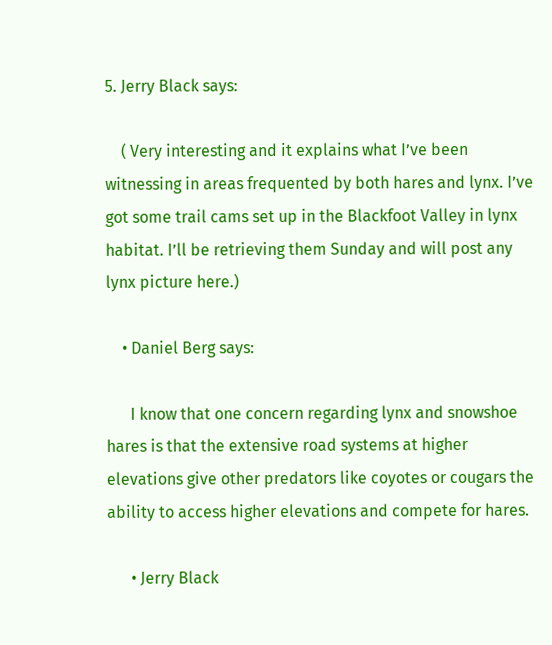5. Jerry Black says:

    ( Very interesting and it explains what I’ve been witnessing in areas frequented by both hares and lynx. I’ve got some trail cams set up in the Blackfoot Valley in lynx habitat. I’ll be retrieving them Sunday and will post any lynx picture here.)

    • Daniel Berg says:

      I know that one concern regarding lynx and snowshoe hares is that the extensive road systems at higher elevations give other predators like coyotes or cougars the ability to access higher elevations and compete for hares.

      • Jerry Black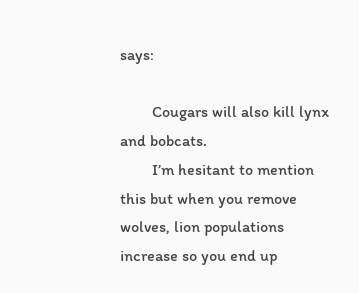says:

        Cougars will also kill lynx and bobcats.
        I’m hesitant to mention this but when you remove wolves, lion populations increase so you end up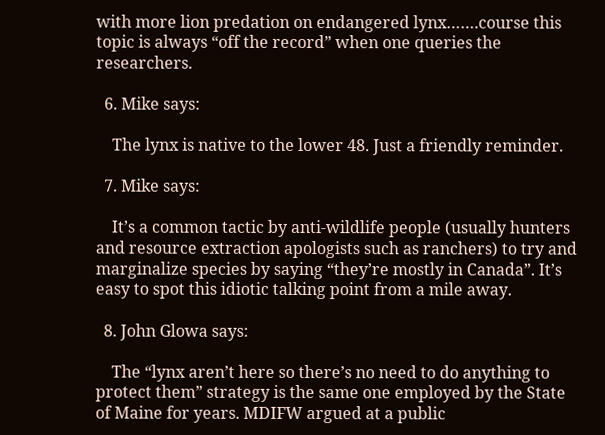with more lion predation on endangered lynx…….course this topic is always “off the record” when one queries the researchers.

  6. Mike says:

    The lynx is native to the lower 48. Just a friendly reminder.

  7. Mike says:

    It’s a common tactic by anti-wildlife people (usually hunters and resource extraction apologists such as ranchers) to try and marginalize species by saying “they’re mostly in Canada”. It’s easy to spot this idiotic talking point from a mile away.

  8. John Glowa says:

    The “lynx aren’t here so there’s no need to do anything to protect them” strategy is the same one employed by the State of Maine for years. MDIFW argued at a public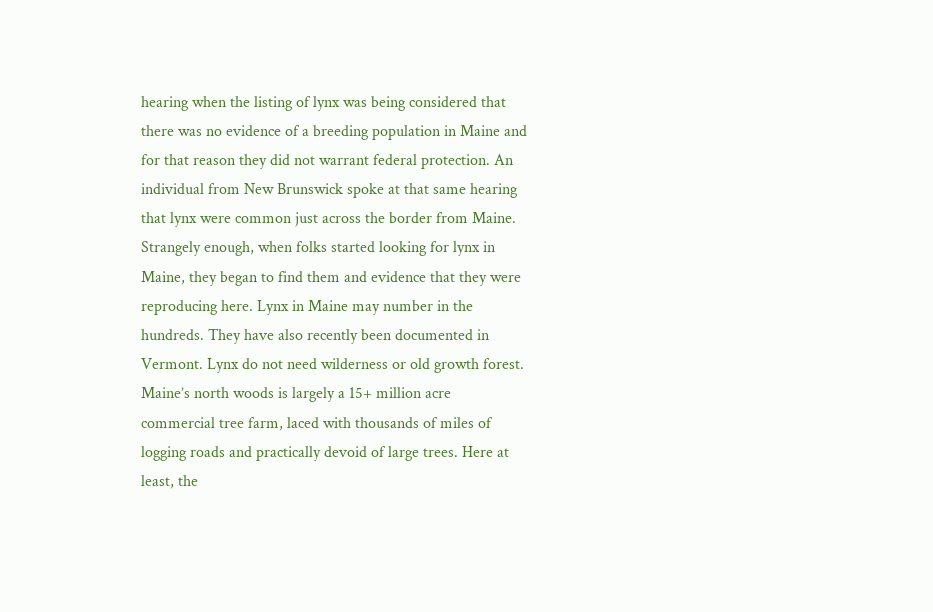hearing when the listing of lynx was being considered that there was no evidence of a breeding population in Maine and for that reason they did not warrant federal protection. An individual from New Brunswick spoke at that same hearing that lynx were common just across the border from Maine. Strangely enough, when folks started looking for lynx in Maine, they began to find them and evidence that they were reproducing here. Lynx in Maine may number in the hundreds. They have also recently been documented in Vermont. Lynx do not need wilderness or old growth forest. Maine’s north woods is largely a 15+ million acre commercial tree farm, laced with thousands of miles of logging roads and practically devoid of large trees. Here at least, the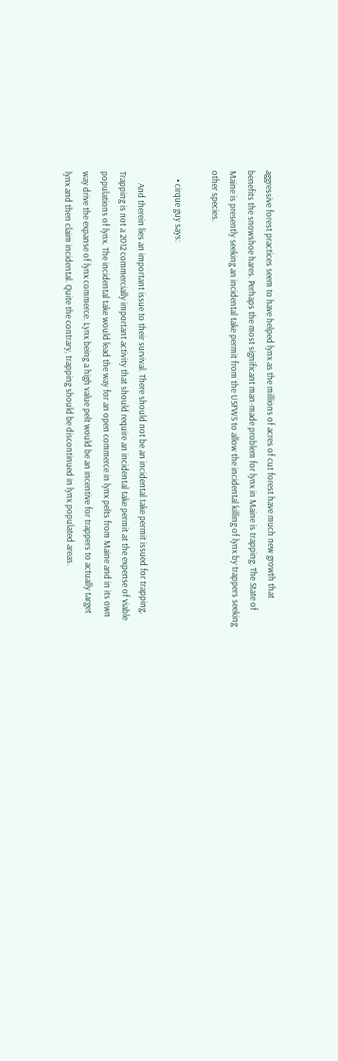aggressive forest practices seem to have helped lynx as the millions of acres of cut forest have much new growth that benefits the snowshoe hares. Perhaps the most significant man-made problem for lynx in Maine is trapping. The State of Maine is presently seeking an incidental take permit from the USFWS to allow the incidental killing of lynx by trappers seeking other species.

    • cirque guy says:

      And therein lies an important issue to their survival. There should not be an incidental take permit issued for trapping. Trapping is not a 2012 commercially important activity that should require an incidental take permit at the expense of viable populations of lynx. The incidental take would lead the way for an open commerce in lynx pelts from Maine and in its own way drive the expanse of lynx commerce. Lynx being a high value pelt would be an incentive for trappers to actually target lynx and then claim incidental. Quite the contrary, trapping should be discontinued in lynx populated areas.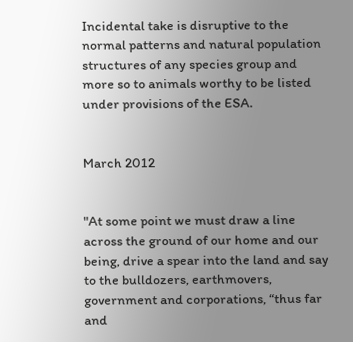Incidental take is disruptive to the normal patterns and natural population structures of any species group and more so to animals worthy to be listed under provisions of the ESA.


March 2012


"At some point we must draw a line across the ground of our home and our being, drive a spear into the land and say to the bulldozers, earthmovers, government and corporations, “thus far and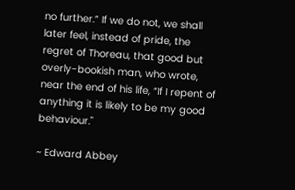no further.” If we do not, we shall later feel, instead of pride, the regret of Thoreau, that good but overly-bookish man, who wrote, near the end of his life, “If I repent of anything it is likely to be my good behaviour."

~ Edward Abbey